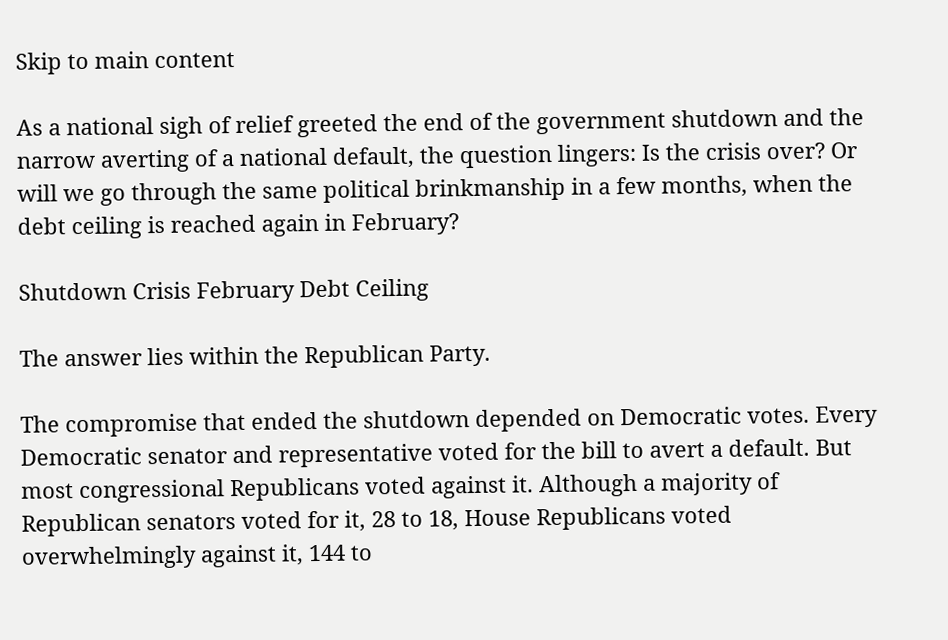Skip to main content

As a national sigh of relief greeted the end of the government shutdown and the narrow averting of a national default, the question lingers: Is the crisis over? Or will we go through the same political brinkmanship in a few months, when the debt ceiling is reached again in February?

Shutdown Crisis February Debt Ceiling

The answer lies within the Republican Party.

The compromise that ended the shutdown depended on Democratic votes. Every Democratic senator and representative voted for the bill to avert a default. But most congressional Republicans voted against it. Although a majority of Republican senators voted for it, 28 to 18, House Republicans voted overwhelmingly against it, 144 to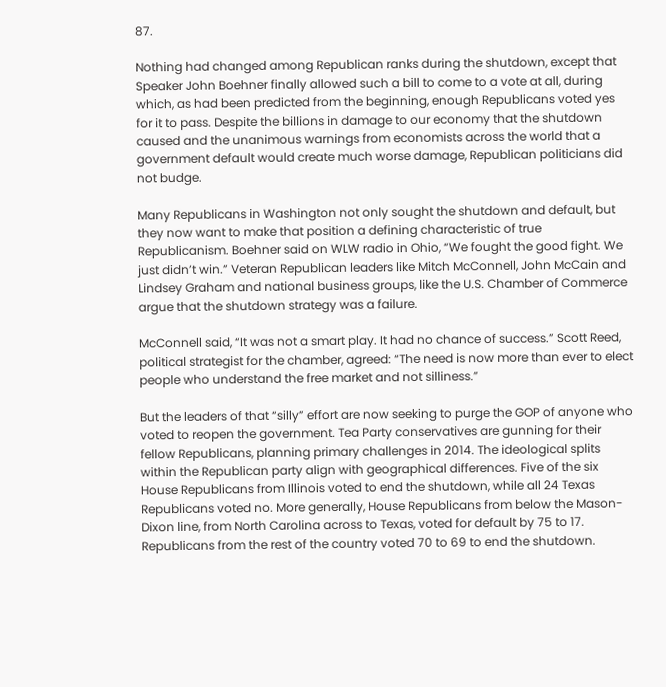87.

Nothing had changed among Republican ranks during the shutdown, except that Speaker John Boehner finally allowed such a bill to come to a vote at all, during which, as had been predicted from the beginning, enough Republicans voted yes for it to pass. Despite the billions in damage to our economy that the shutdown caused and the unanimous warnings from economists across the world that a government default would create much worse damage, Republican politicians did not budge.

Many Republicans in Washington not only sought the shutdown and default, but they now want to make that position a defining characteristic of true Republicanism. Boehner said on WLW radio in Ohio, “We fought the good fight. We just didn’t win.” Veteran Republican leaders like Mitch McConnell, John McCain and Lindsey Graham and national business groups, like the U.S. Chamber of Commerce argue that the shutdown strategy was a failure.

McConnell said, “It was not a smart play. It had no chance of success.” Scott Reed, political strategist for the chamber, agreed: “The need is now more than ever to elect people who understand the free market and not silliness.”

But the leaders of that “silly” effort are now seeking to purge the GOP of anyone who voted to reopen the government. Tea Party conservatives are gunning for their fellow Republicans, planning primary challenges in 2014. The ideological splits within the Republican party align with geographical differences. Five of the six House Republicans from Illinois voted to end the shutdown, while all 24 Texas Republicans voted no. More generally, House Republicans from below the Mason-Dixon line, from North Carolina across to Texas, voted for default by 75 to 17. Republicans from the rest of the country voted 70 to 69 to end the shutdown.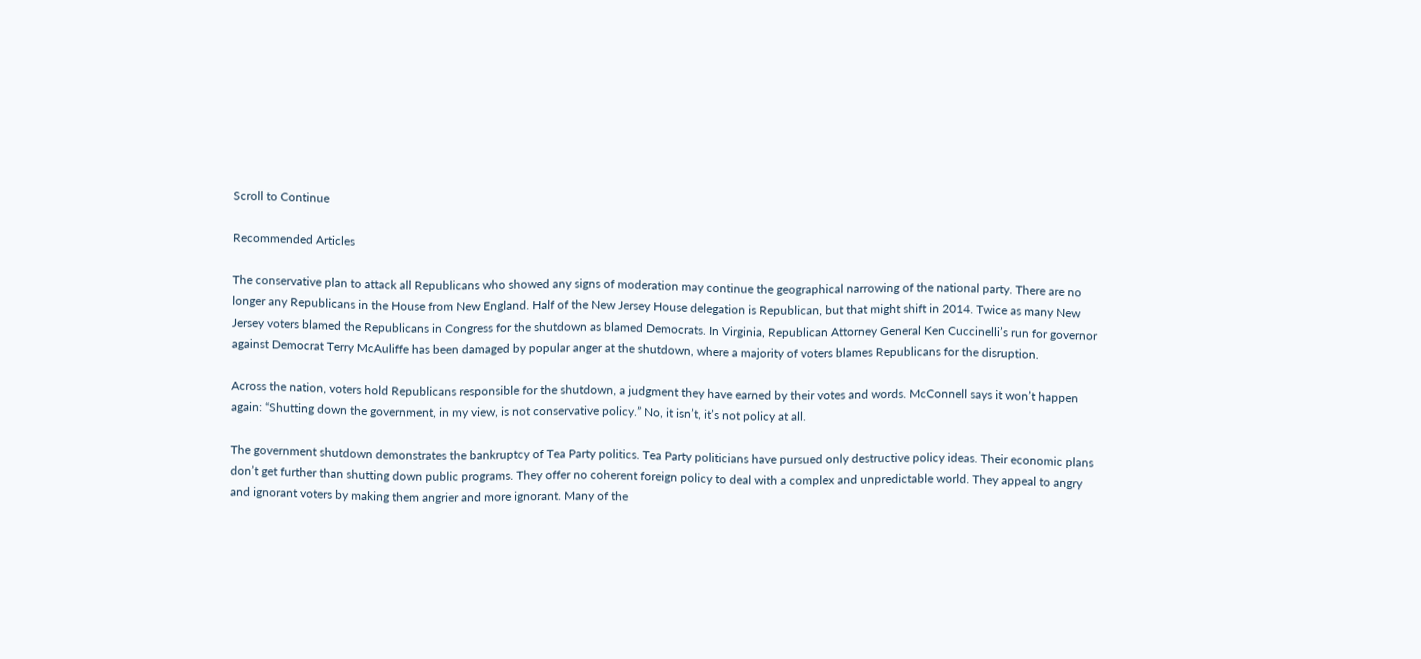Scroll to Continue

Recommended Articles

The conservative plan to attack all Republicans who showed any signs of moderation may continue the geographical narrowing of the national party. There are no longer any Republicans in the House from New England. Half of the New Jersey House delegation is Republican, but that might shift in 2014. Twice as many New Jersey voters blamed the Republicans in Congress for the shutdown as blamed Democrats. In Virginia, Republican Attorney General Ken Cuccinelli’s run for governor against Democrat Terry McAuliffe has been damaged by popular anger at the shutdown, where a majority of voters blames Republicans for the disruption.

Across the nation, voters hold Republicans responsible for the shutdown, a judgment they have earned by their votes and words. McConnell says it won’t happen again: “Shutting down the government, in my view, is not conservative policy.” No, it isn’t, it’s not policy at all.

The government shutdown demonstrates the bankruptcy of Tea Party politics. Tea Party politicians have pursued only destructive policy ideas. Their economic plans don’t get further than shutting down public programs. They offer no coherent foreign policy to deal with a complex and unpredictable world. They appeal to angry and ignorant voters by making them angrier and more ignorant. Many of the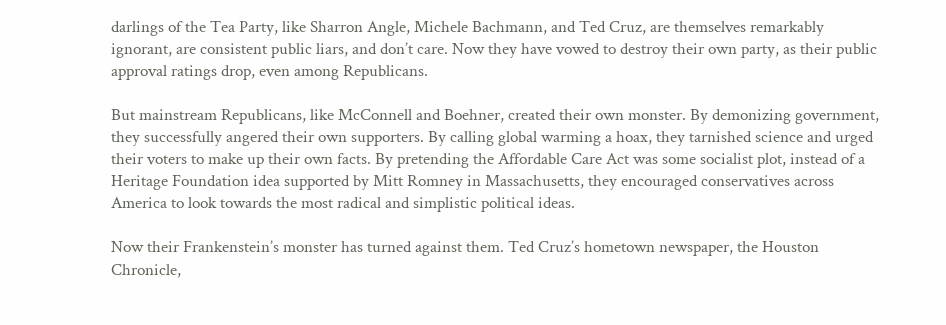darlings of the Tea Party, like Sharron Angle, Michele Bachmann, and Ted Cruz, are themselves remarkably ignorant, are consistent public liars, and don’t care. Now they have vowed to destroy their own party, as their public approval ratings drop, even among Republicans.

But mainstream Republicans, like McConnell and Boehner, created their own monster. By demonizing government, they successfully angered their own supporters. By calling global warming a hoax, they tarnished science and urged their voters to make up their own facts. By pretending the Affordable Care Act was some socialist plot, instead of a Heritage Foundation idea supported by Mitt Romney in Massachusetts, they encouraged conservatives across America to look towards the most radical and simplistic political ideas.

Now their Frankenstein’s monster has turned against them. Ted Cruz’s hometown newspaper, the Houston Chronicle,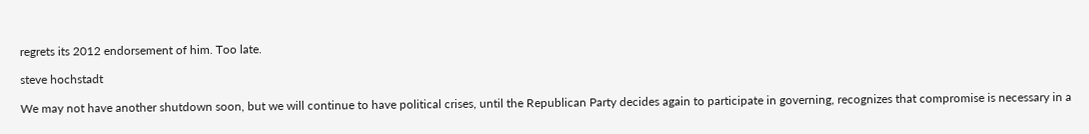regrets its 2012 endorsement of him. Too late.

steve hochstadt

We may not have another shutdown soon, but we will continue to have political crises, until the Republican Party decides again to participate in governing, recognizes that compromise is necessary in a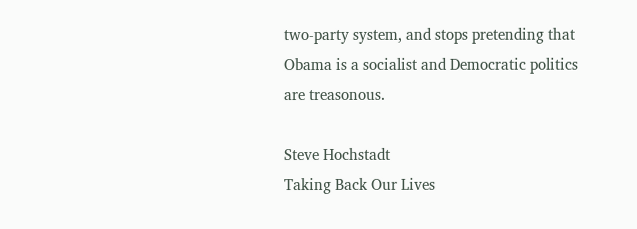two-party system, and stops pretending that Obama is a socialist and Democratic politics are treasonous.

Steve Hochstadt
Taking Back Our Lives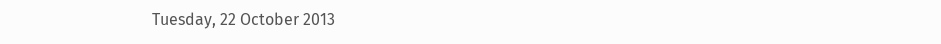Tuesday, 22 October 2013